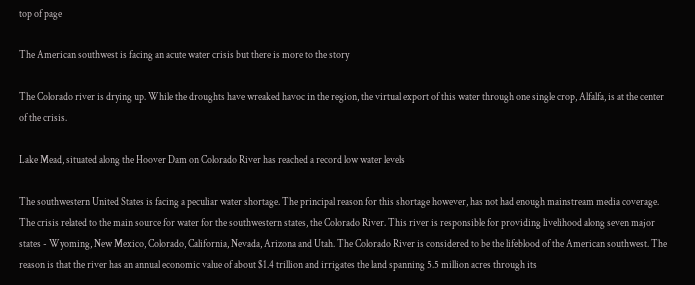top of page

The American southwest is facing an acute water crisis but there is more to the story

The Colorado river is drying up. While the droughts have wreaked havoc in the region, the virtual export of this water through one single crop, Alfalfa, is at the center of the crisis.

Lake Mead, situated along the Hoover Dam on Colorado River has reached a record low water levels

The southwestern United States is facing a peculiar water shortage. The principal reason for this shortage however, has not had enough mainstream media coverage. The crisis related to the main source for water for the southwestern states, the Colorado River. This river is responsible for providing livelihood along seven major states - Wyoming, New Mexico, Colorado, California, Nevada, Arizona and Utah. The Colorado River is considered to be the lifeblood of the American southwest. The reason is that the river has an annual economic value of about $1.4 trillion and irrigates the land spanning 5.5 million acres through its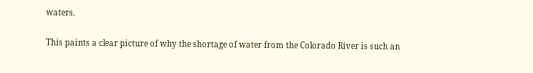waters.

This paints a clear picture of why the shortage of water from the Colorado River is such an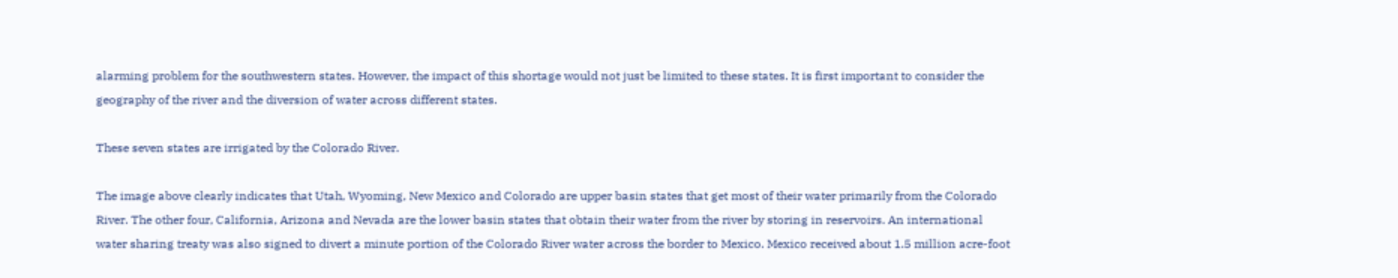alarming problem for the southwestern states. However, the impact of this shortage would not just be limited to these states. It is first important to consider the geography of the river and the diversion of water across different states.

These seven states are irrigated by the Colorado River.

The image above clearly indicates that Utah, Wyoming, New Mexico and Colorado are upper basin states that get most of their water primarily from the Colorado River. The other four, California, Arizona and Nevada are the lower basin states that obtain their water from the river by storing in reservoirs. An international water sharing treaty was also signed to divert a minute portion of the Colorado River water across the border to Mexico. Mexico received about 1.5 million acre-foot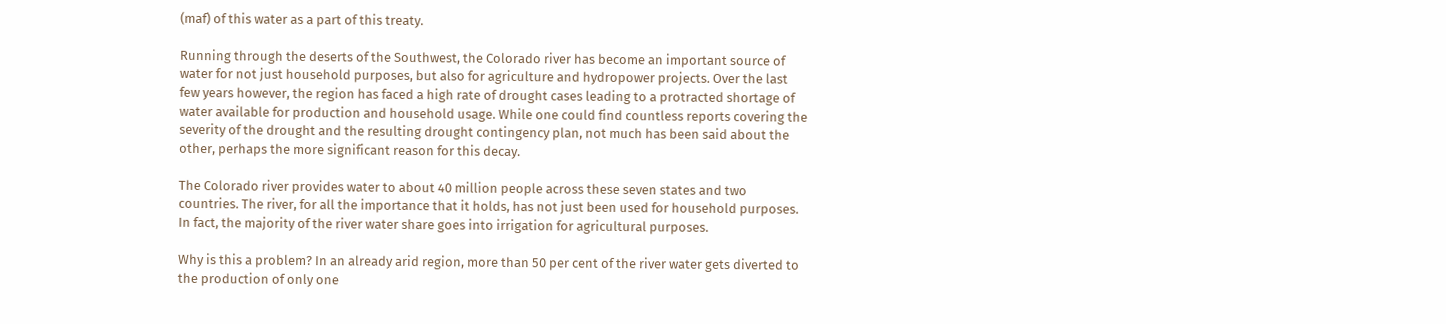(maf) of this water as a part of this treaty.

Running through the deserts of the Southwest, the Colorado river has become an important source of water for not just household purposes, but also for agriculture and hydropower projects. Over the last few years however, the region has faced a high rate of drought cases leading to a protracted shortage of water available for production and household usage. While one could find countless reports covering the severity of the drought and the resulting drought contingency plan, not much has been said about the other, perhaps the more significant reason for this decay.

The Colorado river provides water to about 40 million people across these seven states and two countries. The river, for all the importance that it holds, has not just been used for household purposes. In fact, the majority of the river water share goes into irrigation for agricultural purposes.

Why is this a problem? In an already arid region, more than 50 per cent of the river water gets diverted to the production of only one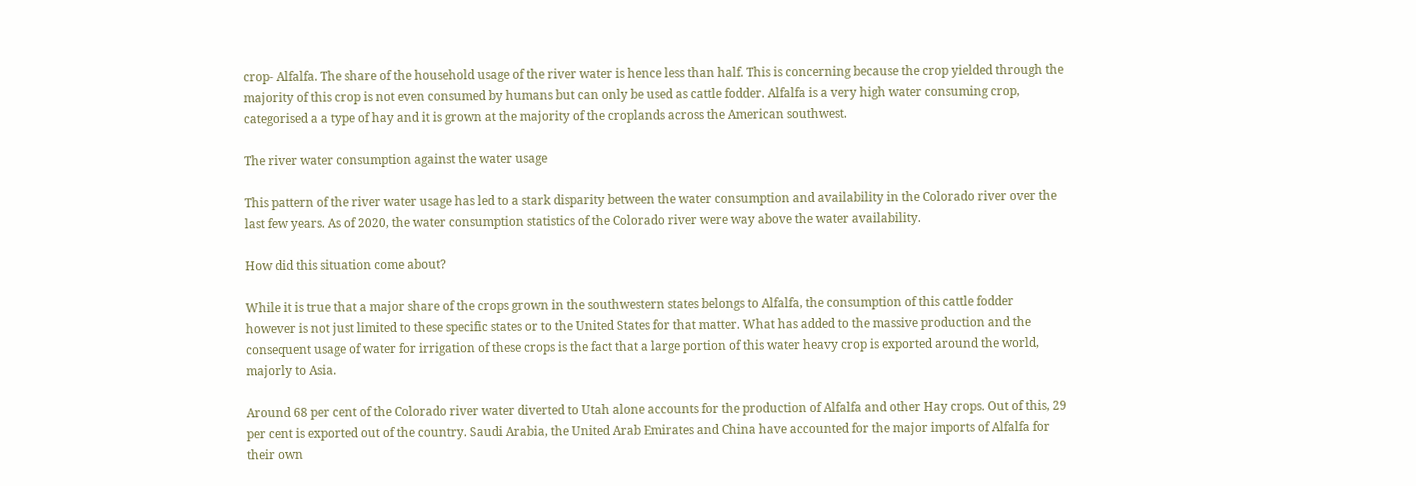crop- Alfalfa. The share of the household usage of the river water is hence less than half. This is concerning because the crop yielded through the majority of this crop is not even consumed by humans but can only be used as cattle fodder. Alfalfa is a very high water consuming crop, categorised a a type of hay and it is grown at the majority of the croplands across the American southwest.

The river water consumption against the water usage

This pattern of the river water usage has led to a stark disparity between the water consumption and availability in the Colorado river over the last few years. As of 2020, the water consumption statistics of the Colorado river were way above the water availability.

How did this situation come about?

While it is true that a major share of the crops grown in the southwestern states belongs to Alfalfa, the consumption of this cattle fodder however is not just limited to these specific states or to the United States for that matter. What has added to the massive production and the consequent usage of water for irrigation of these crops is the fact that a large portion of this water heavy crop is exported around the world, majorly to Asia.

Around 68 per cent of the Colorado river water diverted to Utah alone accounts for the production of Alfalfa and other Hay crops. Out of this, 29 per cent is exported out of the country. Saudi Arabia, the United Arab Emirates and China have accounted for the major imports of Alfalfa for their own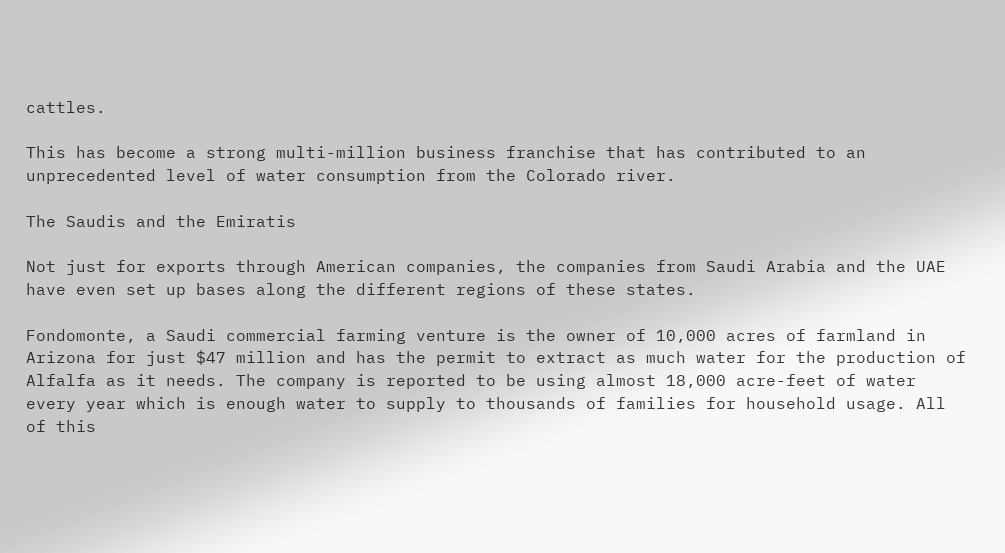cattles.

This has become a strong multi-million business franchise that has contributed to an unprecedented level of water consumption from the Colorado river.

The Saudis and the Emiratis

Not just for exports through American companies, the companies from Saudi Arabia and the UAE have even set up bases along the different regions of these states.

Fondomonte, a Saudi commercial farming venture is the owner of 10,000 acres of farmland in Arizona for just $47 million and has the permit to extract as much water for the production of Alfalfa as it needs. The company is reported to be using almost 18,000 acre-feet of water every year which is enough water to supply to thousands of families for household usage. All of this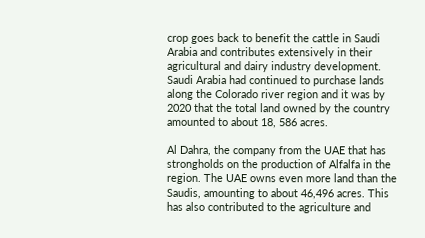crop goes back to benefit the cattle in Saudi Arabia and contributes extensively in their agricultural and dairy industry development. Saudi Arabia had continued to purchase lands along the Colorado river region and it was by 2020 that the total land owned by the country amounted to about 18, 586 acres.

Al Dahra, the company from the UAE that has strongholds on the production of Alfalfa in the region. The UAE owns even more land than the Saudis, amounting to about 46,496 acres. This has also contributed to the agriculture and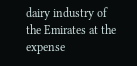dairy industry of the Emirates at the expense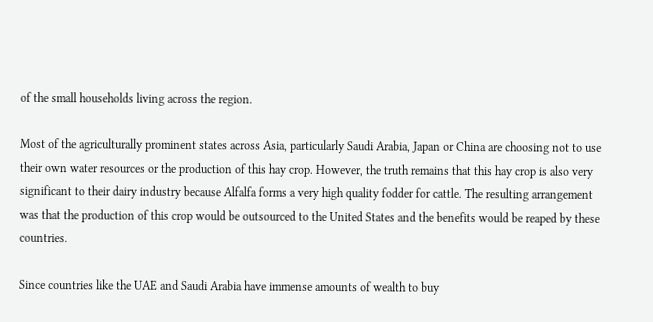of the small households living across the region.

Most of the agriculturally prominent states across Asia, particularly Saudi Arabia, Japan or China are choosing not to use their own water resources or the production of this hay crop. However, the truth remains that this hay crop is also very significant to their dairy industry because Alfalfa forms a very high quality fodder for cattle. The resulting arrangement was that the production of this crop would be outsourced to the United States and the benefits would be reaped by these countries.

Since countries like the UAE and Saudi Arabia have immense amounts of wealth to buy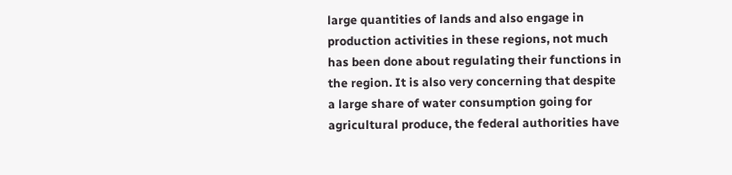large quantities of lands and also engage in production activities in these regions, not much has been done about regulating their functions in the region. It is also very concerning that despite a large share of water consumption going for agricultural produce, the federal authorities have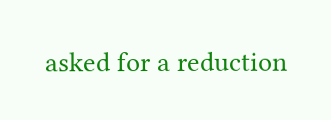asked for a reduction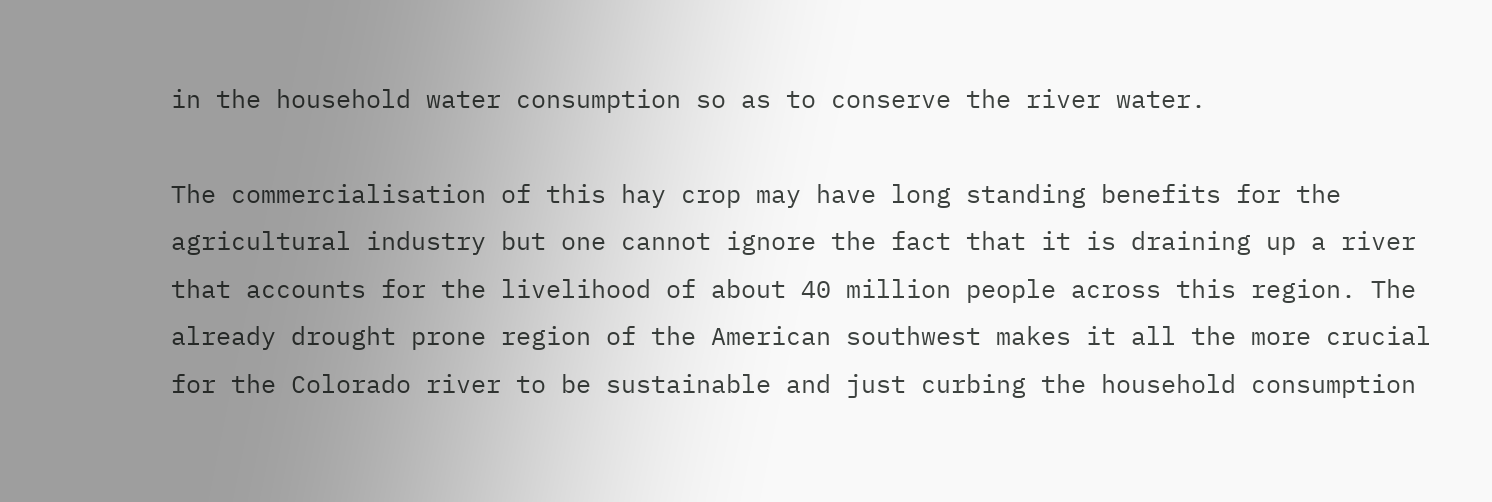in the household water consumption so as to conserve the river water.

The commercialisation of this hay crop may have long standing benefits for the agricultural industry but one cannot ignore the fact that it is draining up a river that accounts for the livelihood of about 40 million people across this region. The already drought prone region of the American southwest makes it all the more crucial for the Colorado river to be sustainable and just curbing the household consumption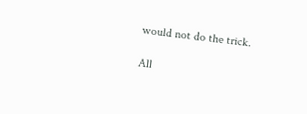would not do the trick.

All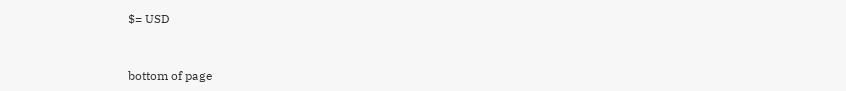$= USD


bottom of page